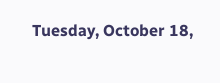Tuesday, October 18,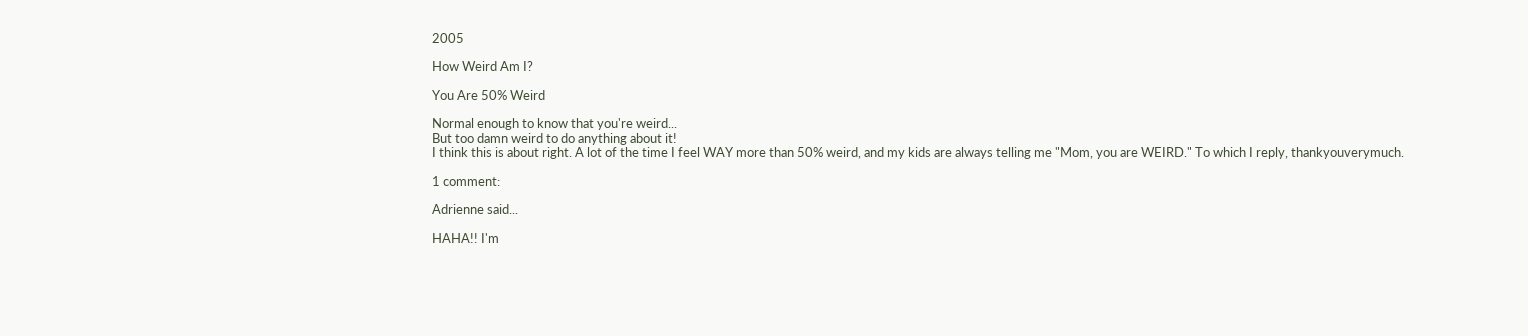2005

How Weird Am I?

You Are 50% Weird

Normal enough to know that you're weird...
But too damn weird to do anything about it!
I think this is about right. A lot of the time I feel WAY more than 50% weird, and my kids are always telling me "Mom, you are WEIRD." To which I reply, thankyouverymuch.

1 comment:

Adrienne said...

HAHA!! I'm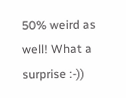50% weird as well! What a surprise :-))